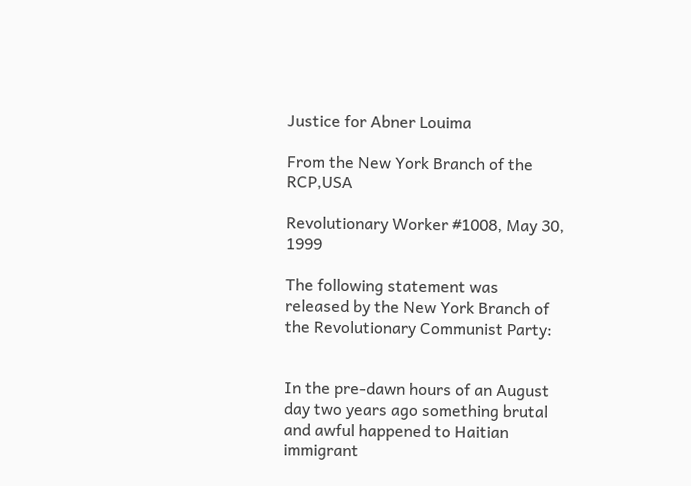Justice for Abner Louima

From the New York Branch of the RCP,USA

Revolutionary Worker #1008, May 30, 1999

The following statement was released by the New York Branch of the Revolutionary Communist Party:


In the pre-dawn hours of an August day two years ago something brutal and awful happened to Haitian immigrant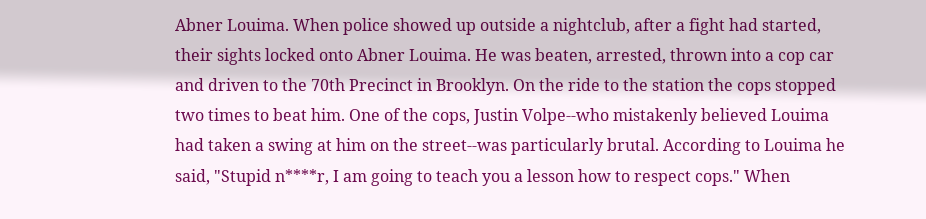Abner Louima. When police showed up outside a nightclub, after a fight had started, their sights locked onto Abner Louima. He was beaten, arrested, thrown into a cop car and driven to the 70th Precinct in Brooklyn. On the ride to the station the cops stopped two times to beat him. One of the cops, Justin Volpe--who mistakenly believed Louima had taken a swing at him on the street--was particularly brutal. According to Louima he said, "Stupid n****r, I am going to teach you a lesson how to respect cops." When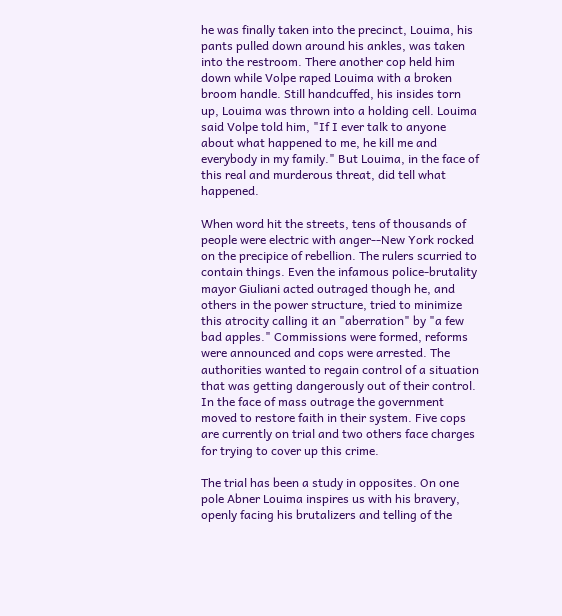he was finally taken into the precinct, Louima, his pants pulled down around his ankles, was taken into the restroom. There another cop held him down while Volpe raped Louima with a broken broom handle. Still handcuffed, his insides torn up, Louima was thrown into a holding cell. Louima said Volpe told him, "If I ever talk to anyone about what happened to me, he kill me and everybody in my family." But Louima, in the face of this real and murderous threat, did tell what happened.

When word hit the streets, tens of thousands of people were electric with anger--New York rocked on the precipice of rebellion. The rulers scurried to contain things. Even the infamous police-brutality mayor Giuliani acted outraged though he, and others in the power structure, tried to minimize this atrocity calling it an "aberration" by "a few bad apples." Commissions were formed, reforms were announced and cops were arrested. The authorities wanted to regain control of a situation that was getting dangerously out of their control. In the face of mass outrage the government moved to restore faith in their system. Five cops are currently on trial and two others face charges for trying to cover up this crime.

The trial has been a study in opposites. On one pole Abner Louima inspires us with his bravery, openly facing his brutalizers and telling of the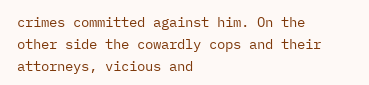crimes committed against him. On the other side the cowardly cops and their attorneys, vicious and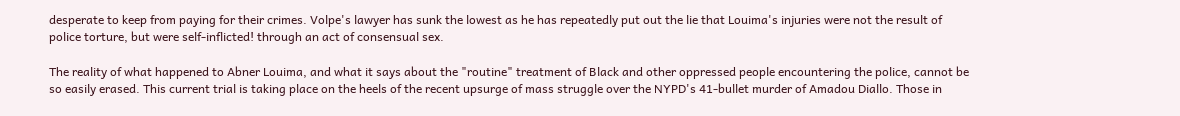desperate to keep from paying for their crimes. Volpe's lawyer has sunk the lowest as he has repeatedly put out the lie that Louima's injuries were not the result of police torture, but were self-inflicted! through an act of consensual sex.

The reality of what happened to Abner Louima, and what it says about the "routine" treatment of Black and other oppressed people encountering the police, cannot be so easily erased. This current trial is taking place on the heels of the recent upsurge of mass struggle over the NYPD's 41-bullet murder of Amadou Diallo. Those in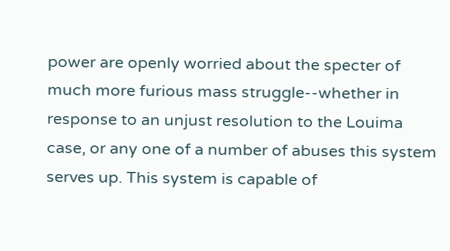power are openly worried about the specter of much more furious mass struggle--whether in response to an unjust resolution to the Louima case, or any one of a number of abuses this system serves up. This system is capable of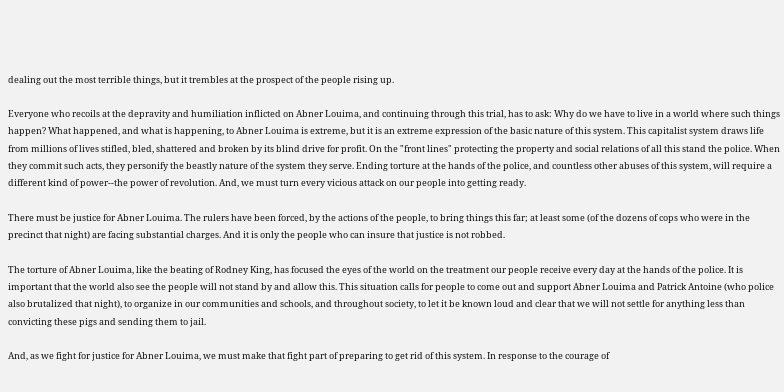dealing out the most terrible things, but it trembles at the prospect of the people rising up.

Everyone who recoils at the depravity and humiliation inflicted on Abner Louima, and continuing through this trial, has to ask: Why do we have to live in a world where such things happen? What happened, and what is happening, to Abner Louima is extreme, but it is an extreme expression of the basic nature of this system. This capitalist system draws life from millions of lives stifled, bled, shattered and broken by its blind drive for profit. On the "front lines" protecting the property and social relations of all this stand the police. When they commit such acts, they personify the beastly nature of the system they serve. Ending torture at the hands of the police, and countless other abuses of this system, will require a different kind of power--the power of revolution. And, we must turn every vicious attack on our people into getting ready.

There must be justice for Abner Louima. The rulers have been forced, by the actions of the people, to bring things this far; at least some (of the dozens of cops who were in the precinct that night) are facing substantial charges. And it is only the people who can insure that justice is not robbed.

The torture of Abner Louima, like the beating of Rodney King, has focused the eyes of the world on the treatment our people receive every day at the hands of the police. It is important that the world also see the people will not stand by and allow this. This situation calls for people to come out and support Abner Louima and Patrick Antoine (who police also brutalized that night), to organize in our communities and schools, and throughout society, to let it be known loud and clear that we will not settle for anything less than convicting these pigs and sending them to jail.

And, as we fight for justice for Abner Louima, we must make that fight part of preparing to get rid of this system. In response to the courage of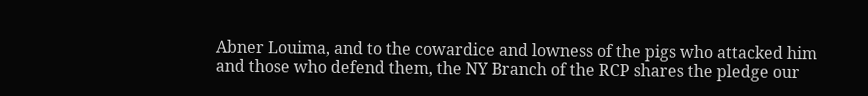Abner Louima, and to the cowardice and lowness of the pigs who attacked him and those who defend them, the NY Branch of the RCP shares the pledge our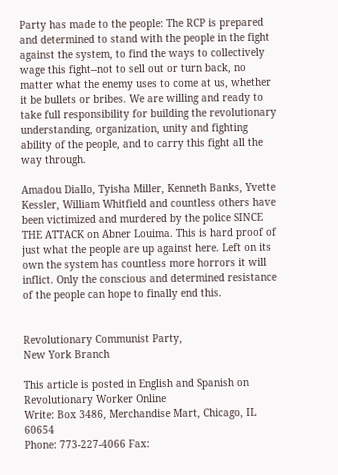Party has made to the people: The RCP is prepared and determined to stand with the people in the fight against the system, to find the ways to collectively wage this fight--not to sell out or turn back, no matter what the enemy uses to come at us, whether it be bullets or bribes. We are willing and ready to take full responsibility for building the revolutionary understanding, organization, unity and fighting ability of the people, and to carry this fight all the way through.

Amadou Diallo, Tyisha Miller, Kenneth Banks, Yvette Kessler, William Whitfield and countless others have been victimized and murdered by the police SINCE THE ATTACK on Abner Louima. This is hard proof of just what the people are up against here. Left on its own the system has countless more horrors it will inflict. Only the conscious and determined resistance of the people can hope to finally end this.


Revolutionary Communist Party,
New York Branch

This article is posted in English and Spanish on Revolutionary Worker Online
Write: Box 3486, Merchandise Mart, Chicago, IL 60654
Phone: 773-227-4066 Fax: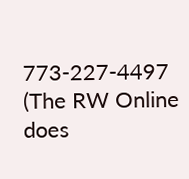773-227-4497
(The RW Online does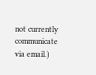not currently communicate via email.)